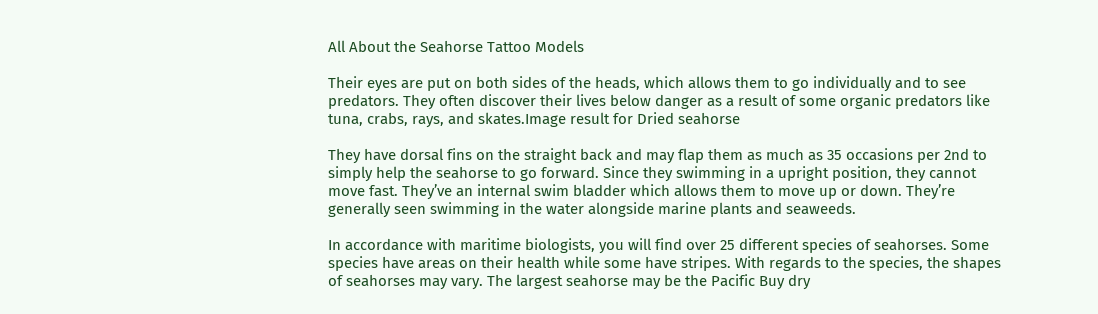All About the Seahorse Tattoo Models

Their eyes are put on both sides of the heads, which allows them to go individually and to see predators. They often discover their lives below danger as a result of some organic predators like tuna, crabs, rays, and skates.Image result for Dried seahorse

They have dorsal fins on the straight back and may flap them as much as 35 occasions per 2nd to simply help the seahorse to go forward. Since they swimming in a upright position, they cannot move fast. They’ve an internal swim bladder which allows them to move up or down. They’re generally seen swimming in the water alongside marine plants and seaweeds.

In accordance with maritime biologists, you will find over 25 different species of seahorses. Some species have areas on their health while some have stripes. With regards to the species, the shapes of seahorses may vary. The largest seahorse may be the Pacific Buy dry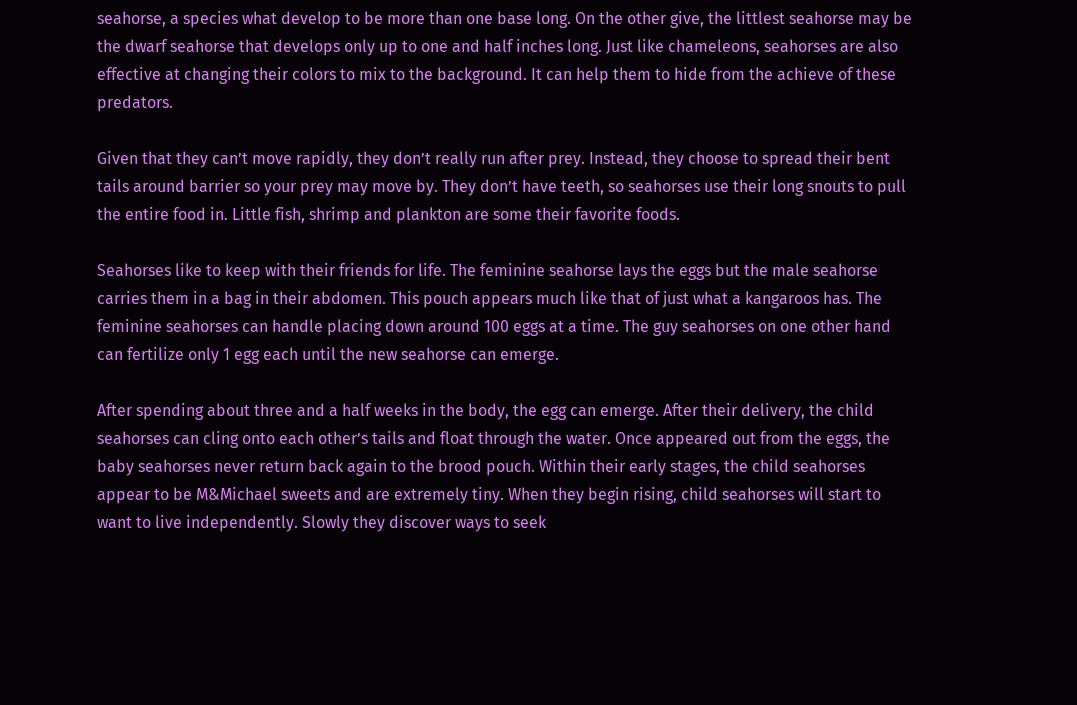seahorse, a species what develop to be more than one base long. On the other give, the littlest seahorse may be the dwarf seahorse that develops only up to one and half inches long. Just like chameleons, seahorses are also effective at changing their colors to mix to the background. It can help them to hide from the achieve of these predators.

Given that they can’t move rapidly, they don’t really run after prey. Instead, they choose to spread their bent tails around barrier so your prey may move by. They don’t have teeth, so seahorses use their long snouts to pull the entire food in. Little fish, shrimp and plankton are some their favorite foods.

Seahorses like to keep with their friends for life. The feminine seahorse lays the eggs but the male seahorse carries them in a bag in their abdomen. This pouch appears much like that of just what a kangaroos has. The feminine seahorses can handle placing down around 100 eggs at a time. The guy seahorses on one other hand can fertilize only 1 egg each until the new seahorse can emerge.

After spending about three and a half weeks in the body, the egg can emerge. After their delivery, the child seahorses can cling onto each other’s tails and float through the water. Once appeared out from the eggs, the baby seahorses never return back again to the brood pouch. Within their early stages, the child seahorses appear to be M&Michael sweets and are extremely tiny. When they begin rising, child seahorses will start to want to live independently. Slowly they discover ways to seek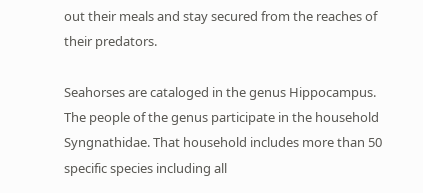out their meals and stay secured from the reaches of their predators.

Seahorses are cataloged in the genus Hippocampus. The people of the genus participate in the household Syngnathidae. That household includes more than 50 specific species including all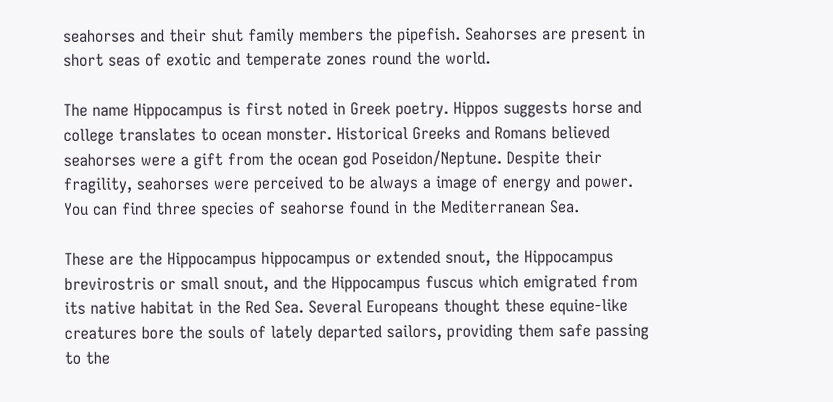seahorses and their shut family members the pipefish. Seahorses are present in short seas of exotic and temperate zones round the world.

The name Hippocampus is first noted in Greek poetry. Hippos suggests horse and college translates to ocean monster. Historical Greeks and Romans believed seahorses were a gift from the ocean god Poseidon/Neptune. Despite their fragility, seahorses were perceived to be always a image of energy and power. You can find three species of seahorse found in the Mediterranean Sea.

These are the Hippocampus hippocampus or extended snout, the Hippocampus brevirostris or small snout, and the Hippocampus fuscus which emigrated from its native habitat in the Red Sea. Several Europeans thought these equine-like creatures bore the souls of lately departed sailors, providing them safe passing to the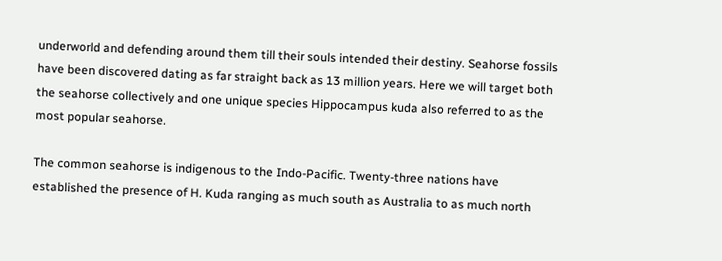underworld and defending around them till their souls intended their destiny. Seahorse fossils have been discovered dating as far straight back as 13 million years. Here we will target both the seahorse collectively and one unique species Hippocampus kuda also referred to as the most popular seahorse.

The common seahorse is indigenous to the Indo-Pacific. Twenty-three nations have established the presence of H. Kuda ranging as much south as Australia to as much north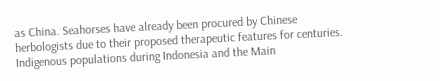as China. Seahorses have already been procured by Chinese herbologists due to their proposed therapeutic features for centuries. Indigenous populations during Indonesia and the Main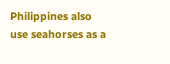Philippines also use seahorses as a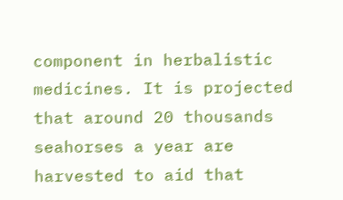component in herbalistic medicines. It is projected that around 20 thousands seahorses a year are harvested to aid that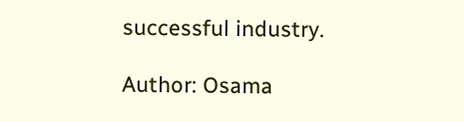successful industry.

Author: Osama